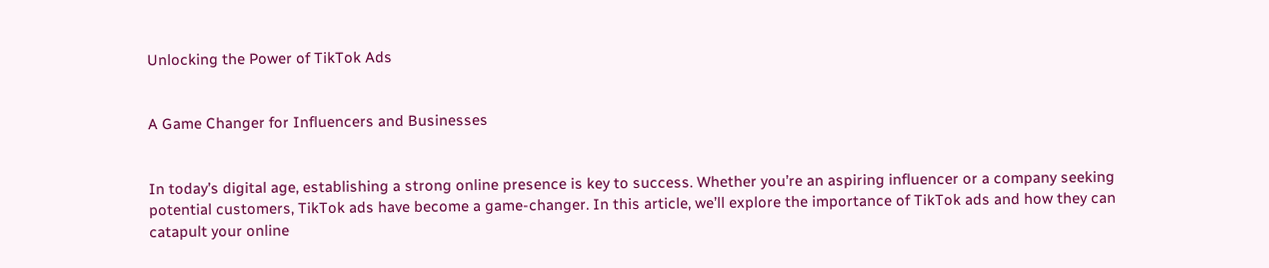Unlocking the Power of TikTok Ads


A Game Changer for Influencers and Businesses


In today’s digital age, establishing a strong online presence is key to success. Whether you’re an aspiring influencer or a company seeking potential customers, TikTok ads have become a game-changer. In this article, we’ll explore the importance of TikTok ads and how they can catapult your online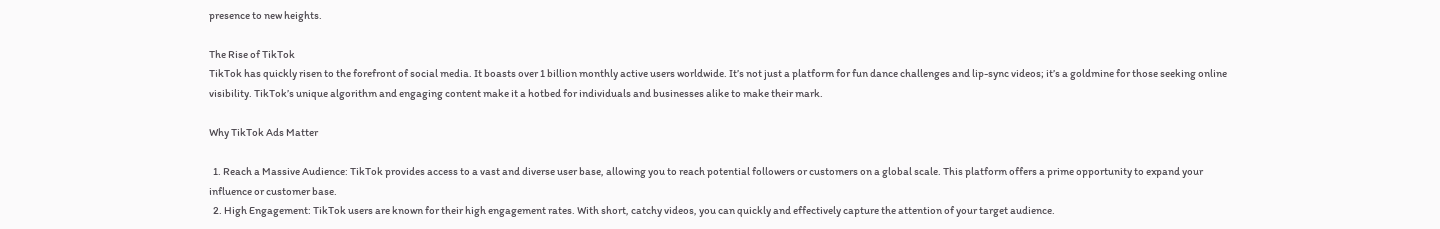presence to new heights.

The Rise of TikTok
TikTok has quickly risen to the forefront of social media. It boasts over 1 billion monthly active users worldwide. It’s not just a platform for fun dance challenges and lip-sync videos; it’s a goldmine for those seeking online visibility. TikTok’s unique algorithm and engaging content make it a hotbed for individuals and businesses alike to make their mark.

Why TikTok Ads Matter

  1. Reach a Massive Audience: TikTok provides access to a vast and diverse user base, allowing you to reach potential followers or customers on a global scale. This platform offers a prime opportunity to expand your influence or customer base.
  2. High Engagement: TikTok users are known for their high engagement rates. With short, catchy videos, you can quickly and effectively capture the attention of your target audience.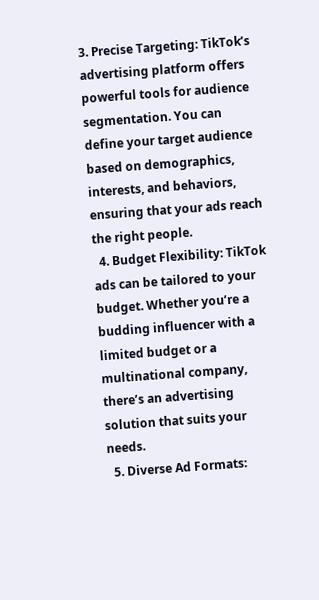3. Precise Targeting: TikTok’s advertising platform offers powerful tools for audience segmentation. You can define your target audience based on demographics, interests, and behaviors, ensuring that your ads reach the right people.
  4. Budget Flexibility: TikTok ads can be tailored to your budget. Whether you’re a budding influencer with a limited budget or a multinational company, there’s an advertising solution that suits your needs.
  5. Diverse Ad Formats: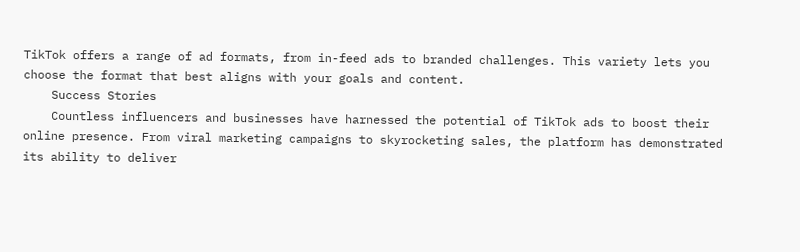TikTok offers a range of ad formats, from in-feed ads to branded challenges. This variety lets you choose the format that best aligns with your goals and content.
    Success Stories
    Countless influencers and businesses have harnessed the potential of TikTok ads to boost their online presence. From viral marketing campaigns to skyrocketing sales, the platform has demonstrated its ability to deliver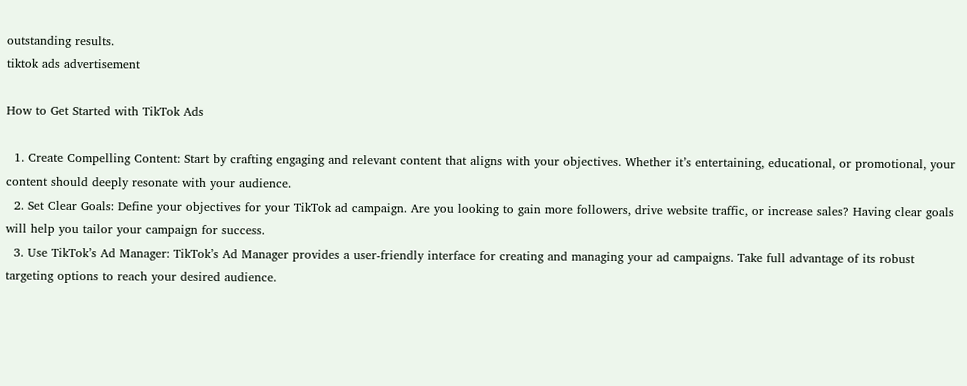outstanding results.
tiktok ads advertisement

How to Get Started with TikTok Ads

  1. Create Compelling Content: Start by crafting engaging and relevant content that aligns with your objectives. Whether it’s entertaining, educational, or promotional, your content should deeply resonate with your audience.
  2. Set Clear Goals: Define your objectives for your TikTok ad campaign. Are you looking to gain more followers, drive website traffic, or increase sales? Having clear goals will help you tailor your campaign for success.
  3. Use TikTok’s Ad Manager: TikTok’s Ad Manager provides a user-friendly interface for creating and managing your ad campaigns. Take full advantage of its robust targeting options to reach your desired audience.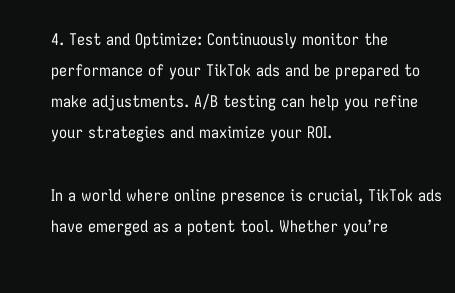4. Test and Optimize: Continuously monitor the performance of your TikTok ads and be prepared to make adjustments. A/B testing can help you refine your strategies and maximize your ROI.

In a world where online presence is crucial, TikTok ads have emerged as a potent tool. Whether you’re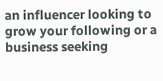an influencer looking to grow your following or a business seeking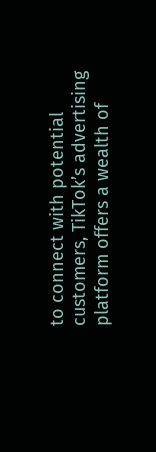to connect with potential customers, TikTok’s advertising platform offers a wealth of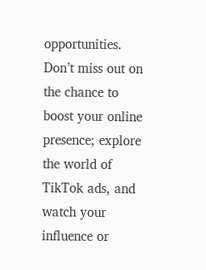opportunities. Don’t miss out on the chance to boost your online presence; explore the world of TikTok ads, and watch your influence or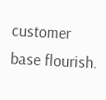customer base flourish.